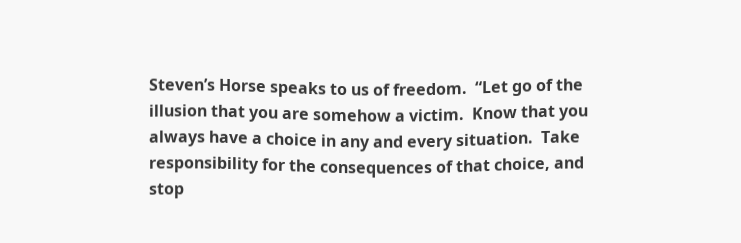Steven’s Horse speaks to us of freedom.  “Let go of the illusion that you are somehow a victim.  Know that you always have a choice in any and every situation.  Take responsibility for the consequences of that choice, and stop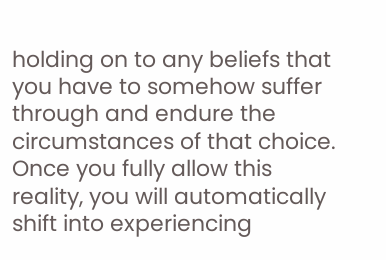holding on to any beliefs that you have to somehow suffer through and endure the circumstances of that choice.  Once you fully allow this reality, you will automatically shift into experiencing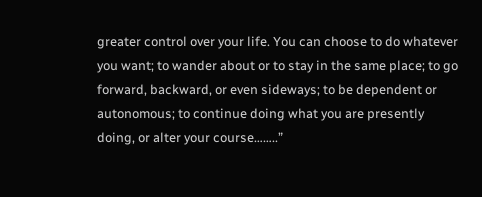greater control over your life. You can choose to do whatever you want; to wander about or to stay in the same place; to go forward, backward, or even sideways; to be dependent or autonomous; to continue doing what you are presently doing, or alter your course……..”